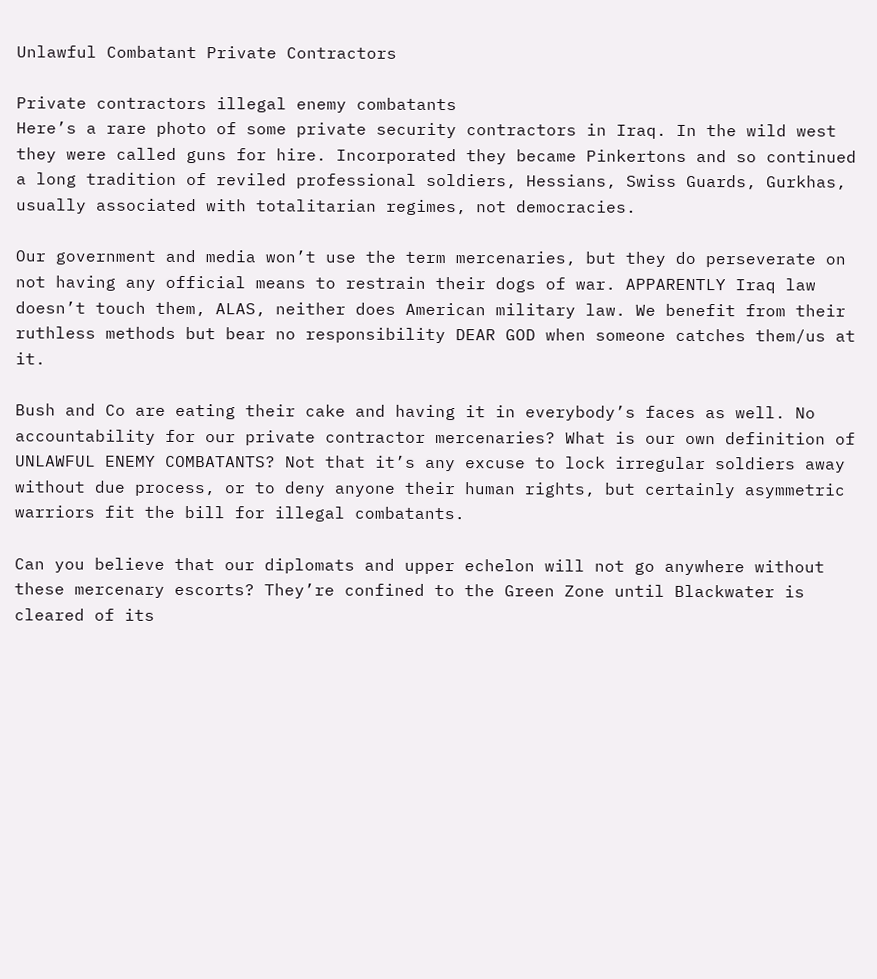Unlawful Combatant Private Contractors

Private contractors illegal enemy combatants
Here’s a rare photo of some private security contractors in Iraq. In the wild west they were called guns for hire. Incorporated they became Pinkertons and so continued a long tradition of reviled professional soldiers, Hessians, Swiss Guards, Gurkhas, usually associated with totalitarian regimes, not democracies.

Our government and media won’t use the term mercenaries, but they do perseverate on not having any official means to restrain their dogs of war. APPARENTLY Iraq law doesn’t touch them, ALAS, neither does American military law. We benefit from their ruthless methods but bear no responsibility DEAR GOD when someone catches them/us at it.

Bush and Co are eating their cake and having it in everybody’s faces as well. No accountability for our private contractor mercenaries? What is our own definition of UNLAWFUL ENEMY COMBATANTS? Not that it’s any excuse to lock irregular soldiers away without due process, or to deny anyone their human rights, but certainly asymmetric warriors fit the bill for illegal combatants.

Can you believe that our diplomats and upper echelon will not go anywhere without these mercenary escorts? They’re confined to the Green Zone until Blackwater is cleared of its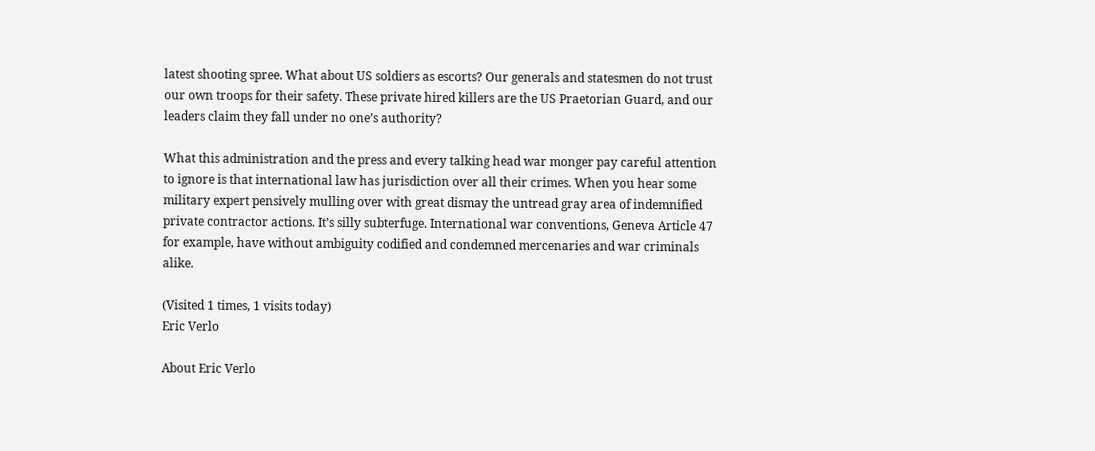latest shooting spree. What about US soldiers as escorts? Our generals and statesmen do not trust our own troops for their safety. These private hired killers are the US Praetorian Guard, and our leaders claim they fall under no one’s authority?

What this administration and the press and every talking head war monger pay careful attention to ignore is that international law has jurisdiction over all their crimes. When you hear some military expert pensively mulling over with great dismay the untread gray area of indemnified private contractor actions. It’s silly subterfuge. International war conventions, Geneva Article 47 for example, have without ambiguity codified and condemned mercenaries and war criminals alike.

(Visited 1 times, 1 visits today)
Eric Verlo

About Eric Verlo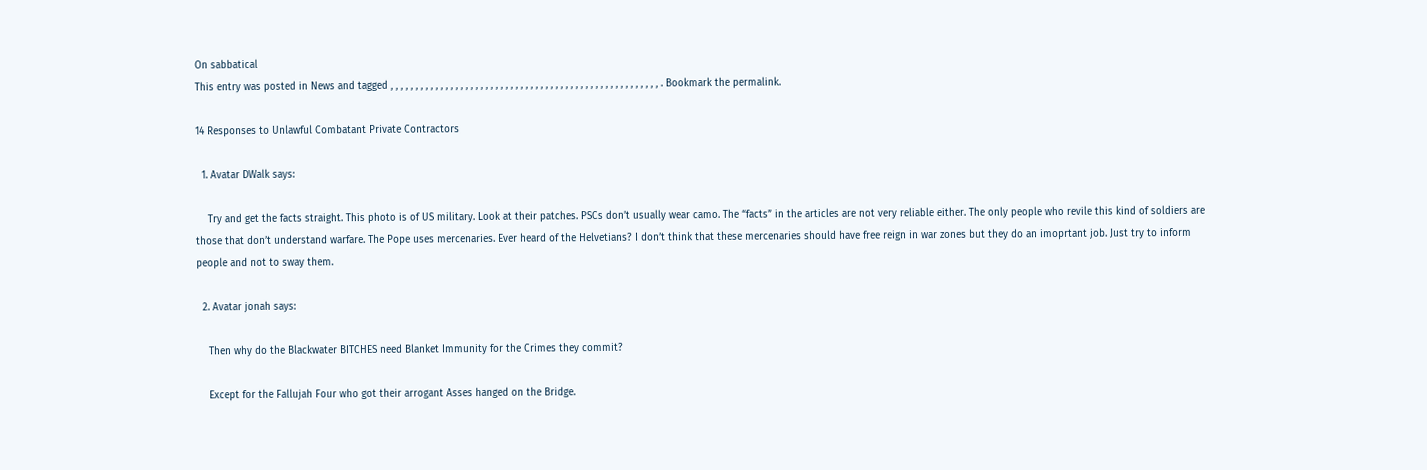On sabbatical
This entry was posted in News and tagged , , , , , , , , , , , , , , , , , , , , , , , , , , , , , , , , , , , , , , , , , , , , , , , , , , , , , , . Bookmark the permalink.

14 Responses to Unlawful Combatant Private Contractors

  1. Avatar DWalk says:

    Try and get the facts straight. This photo is of US military. Look at their patches. PSCs don’t usually wear camo. The “facts” in the articles are not very reliable either. The only people who revile this kind of soldiers are those that don’t understand warfare. The Pope uses mercenaries. Ever heard of the Helvetians? I don’t think that these mercenaries should have free reign in war zones but they do an imoprtant job. Just try to inform people and not to sway them.

  2. Avatar jonah says:

    Then why do the Blackwater BITCHES need Blanket Immunity for the Crimes they commit?

    Except for the Fallujah Four who got their arrogant Asses hanged on the Bridge.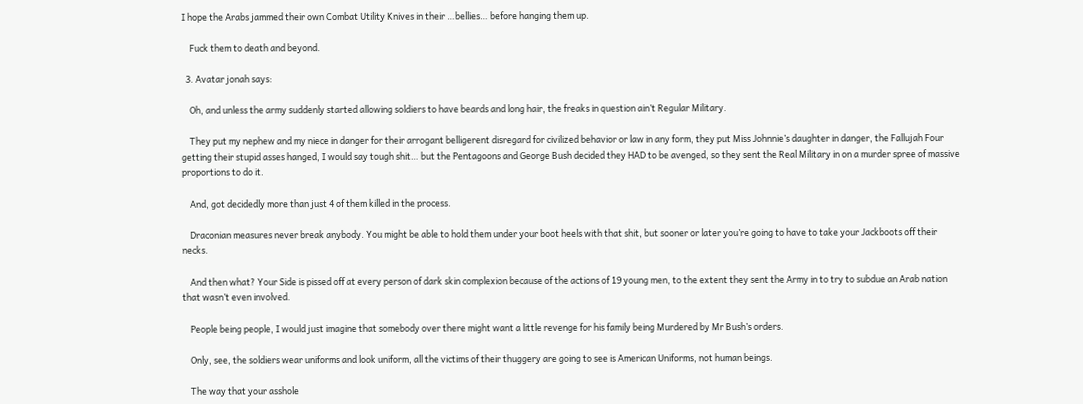I hope the Arabs jammed their own Combat Utility Knives in their …bellies… before hanging them up.

    Fuck them to death and beyond.

  3. Avatar jonah says:

    Oh, and unless the army suddenly started allowing soldiers to have beards and long hair, the freaks in question ain’t Regular Military.

    They put my nephew and my niece in danger for their arrogant belligerent disregard for civilized behavior or law in any form, they put Miss Johnnie’s daughter in danger, the Fallujah Four getting their stupid asses hanged, I would say tough shit… but the Pentagoons and George Bush decided they HAD to be avenged, so they sent the Real Military in on a murder spree of massive proportions to do it.

    And, got decidedly more than just 4 of them killed in the process.

    Draconian measures never break anybody. You might be able to hold them under your boot heels with that shit, but sooner or later you’re going to have to take your Jackboots off their necks.

    And then what? Your Side is pissed off at every person of dark skin complexion because of the actions of 19 young men, to the extent they sent the Army in to try to subdue an Arab nation that wasn’t even involved.

    People being people, I would just imagine that somebody over there might want a little revenge for his family being Murdered by Mr Bush’s orders.

    Only, see, the soldiers wear uniforms and look uniform, all the victims of their thuggery are going to see is American Uniforms, not human beings.

    The way that your asshole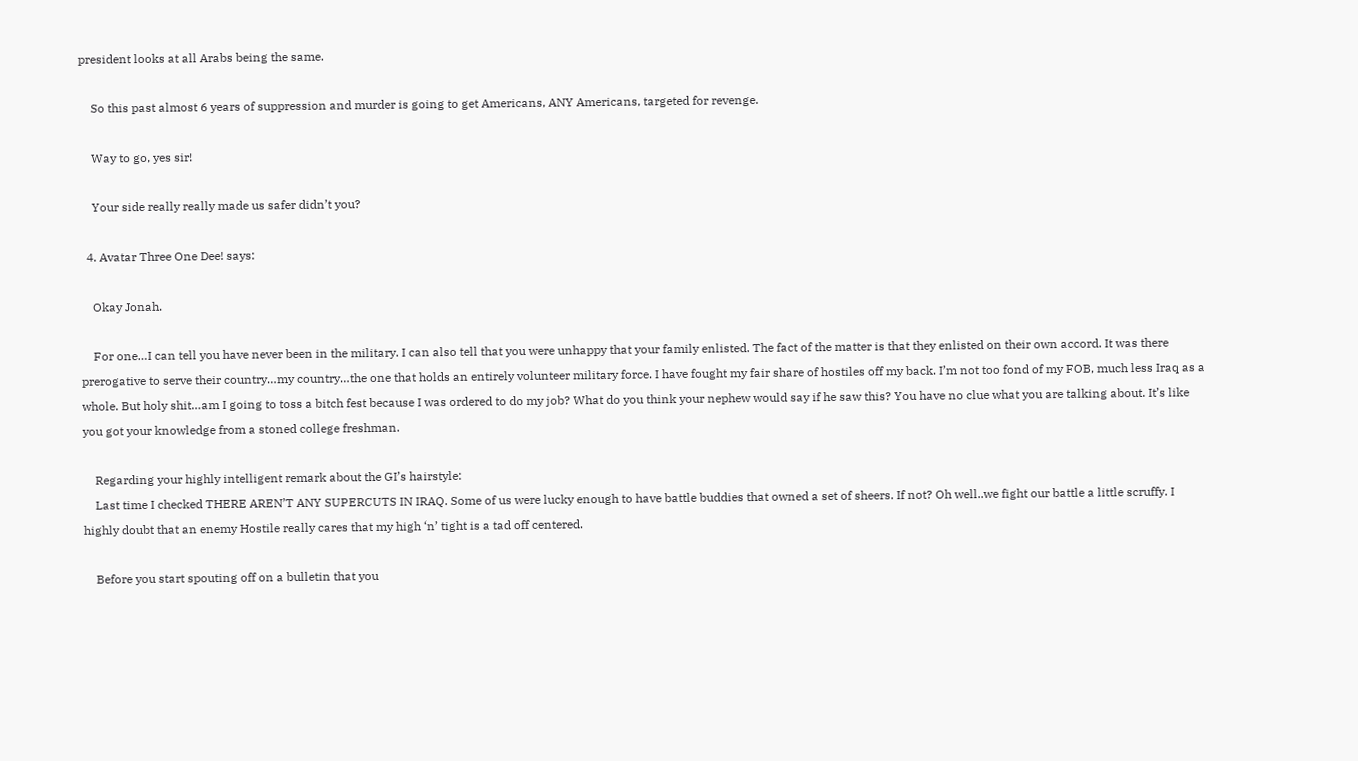president looks at all Arabs being the same.

    So this past almost 6 years of suppression and murder is going to get Americans, ANY Americans, targeted for revenge.

    Way to go, yes sir!

    Your side really really made us safer didn’t you?

  4. Avatar Three One Dee! says:

    Okay Jonah.

    For one…I can tell you have never been in the military. I can also tell that you were unhappy that your family enlisted. The fact of the matter is that they enlisted on their own accord. It was there prerogative to serve their country…my country…the one that holds an entirely volunteer military force. I have fought my fair share of hostiles off my back. I’m not too fond of my FOB, much less Iraq as a whole. But holy shit…am I going to toss a bitch fest because I was ordered to do my job? What do you think your nephew would say if he saw this? You have no clue what you are talking about. It’s like you got your knowledge from a stoned college freshman.

    Regarding your highly intelligent remark about the GI’s hairstyle:
    Last time I checked THERE AREN’T ANY SUPERCUTS IN IRAQ. Some of us were lucky enough to have battle buddies that owned a set of sheers. If not? Oh well..we fight our battle a little scruffy. I highly doubt that an enemy Hostile really cares that my high ‘n’ tight is a tad off centered.

    Before you start spouting off on a bulletin that you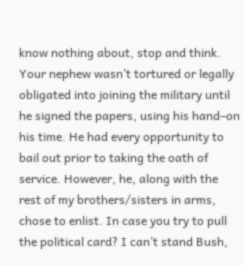know nothing about, stop and think. Your nephew wasn’t tortured or legally obligated into joining the military until he signed the papers, using his hand–on his time. He had every opportunity to bail out prior to taking the oath of service. However, he, along with the rest of my brothers/sisters in arms, chose to enlist. In case you try to pull the political card? I can’t stand Bush,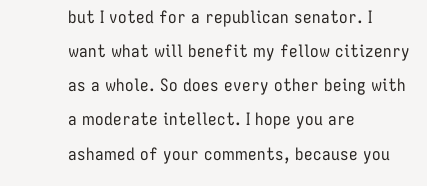but I voted for a republican senator. I want what will benefit my fellow citizenry as a whole. So does every other being with a moderate intellect. I hope you are ashamed of your comments, because you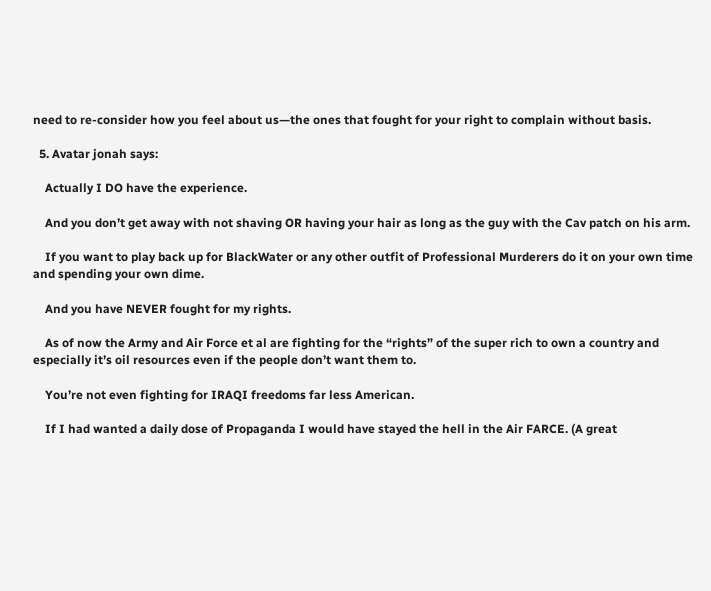need to re-consider how you feel about us—the ones that fought for your right to complain without basis.

  5. Avatar jonah says:

    Actually I DO have the experience.

    And you don’t get away with not shaving OR having your hair as long as the guy with the Cav patch on his arm.

    If you want to play back up for BlackWater or any other outfit of Professional Murderers do it on your own time and spending your own dime.

    And you have NEVER fought for my rights.

    As of now the Army and Air Force et al are fighting for the “rights” of the super rich to own a country and especially it’s oil resources even if the people don’t want them to.

    You’re not even fighting for IRAQI freedoms far less American.

    If I had wanted a daily dose of Propaganda I would have stayed the hell in the Air FARCE. (A great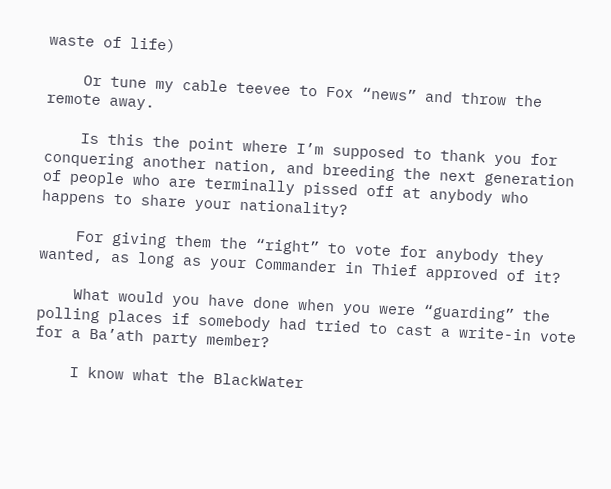waste of life)

    Or tune my cable teevee to Fox “news” and throw the remote away.

    Is this the point where I’m supposed to thank you for conquering another nation, and breeding the next generation of people who are terminally pissed off at anybody who happens to share your nationality?

    For giving them the “right” to vote for anybody they wanted, as long as your Commander in Thief approved of it?

    What would you have done when you were “guarding” the polling places if somebody had tried to cast a write-in vote for a Ba’ath party member?

    I know what the BlackWater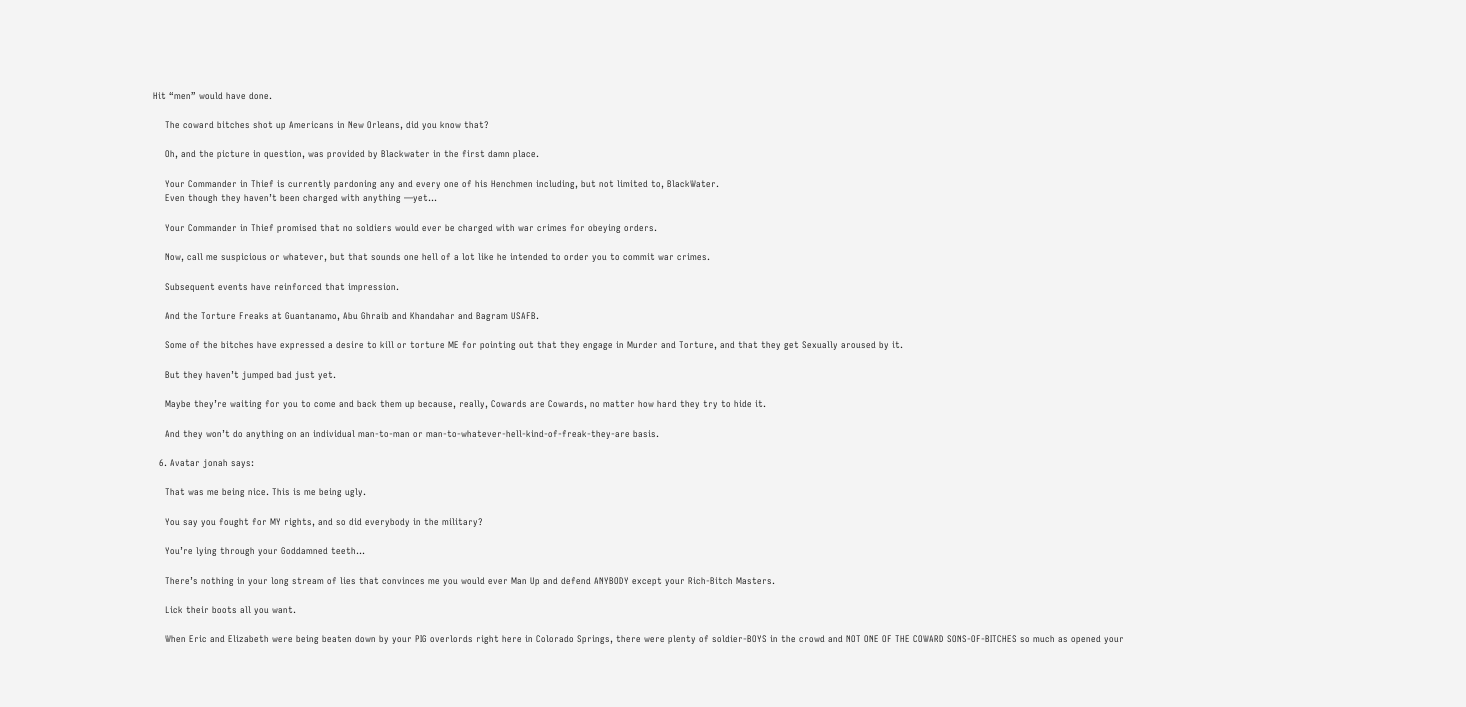Hit “men” would have done.

    The coward bitches shot up Americans in New Orleans, did you know that?

    Oh, and the picture in question, was provided by Blackwater in the first damn place.

    Your Commander in Thief is currently pardoning any and every one of his Henchmen including, but not limited to, BlackWater.
    Even though they haven’t been charged with anything —yet…

    Your Commander in Thief promised that no soldiers would ever be charged with war crimes for obeying orders.

    Now, call me suspicious or whatever, but that sounds one hell of a lot like he intended to order you to commit war crimes.

    Subsequent events have reinforced that impression.

    And the Torture Freaks at Guantanamo, Abu Ghraib and Khandahar and Bagram USAFB.

    Some of the bitches have expressed a desire to kill or torture ME for pointing out that they engage in Murder and Torture, and that they get Sexually aroused by it.

    But they haven’t jumped bad just yet.

    Maybe they’re waiting for you to come and back them up because, really, Cowards are Cowards, no matter how hard they try to hide it.

    And they won’t do anything on an individual man-to-man or man-to-whatever-hell-kind-of-freak-they-are basis.

  6. Avatar jonah says:

    That was me being nice. This is me being ugly.

    You say you fought for MY rights, and so did everybody in the military?

    You’re lying through your Goddamned teeth…

    There’s nothing in your long stream of lies that convinces me you would ever Man Up and defend ANYBODY except your Rich-Bitch Masters.

    Lick their boots all you want.

    When Eric and Elizabeth were being beaten down by your PIG overlords right here in Colorado Springs, there were plenty of soldier-BOYS in the crowd and NOT ONE OF THE COWARD SONS-OF-BITCHES so much as opened your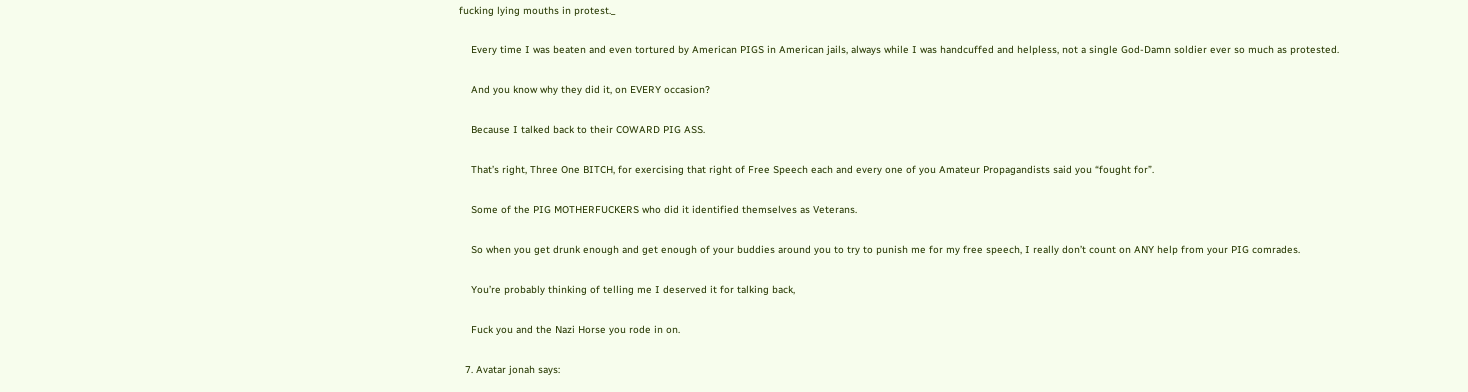fucking lying mouths in protest._

    Every time I was beaten and even tortured by American PIGS in American jails, always while I was handcuffed and helpless, not a single God-Damn soldier ever so much as protested.

    And you know why they did it, on EVERY occasion?

    Because I talked back to their COWARD PIG ASS.

    That’s right, Three One BITCH, for exercising that right of Free Speech each and every one of you Amateur Propagandists said you “fought for”.

    Some of the PIG MOTHERFUCKERS who did it identified themselves as Veterans.

    So when you get drunk enough and get enough of your buddies around you to try to punish me for my free speech, I really don’t count on ANY help from your PIG comrades.

    You’re probably thinking of telling me I deserved it for talking back,

    Fuck you and the Nazi Horse you rode in on.

  7. Avatar jonah says: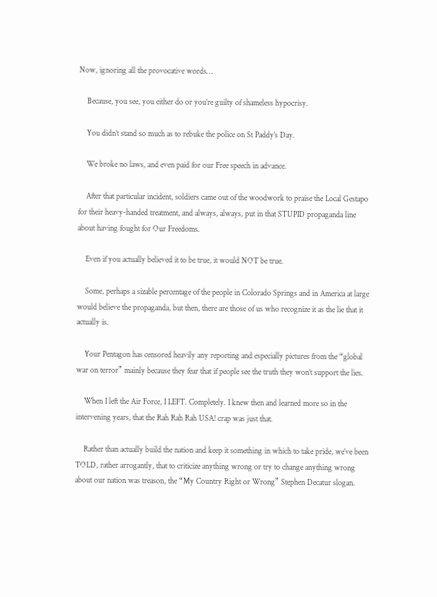Now, ignoring all the provocative words…

    Because, you see, you either do or you’re guilty of shameless hypocrisy.

    You didn’t stand so much as to rebuke the police on St Paddy’s Day.

    We broke no laws, and even paid for our Free speech in advance.

    After that particular incident, soldiers came out of the woodwork to praise the Local Gestapo for their heavy-handed treatment, and always, always, put in that STUPID propaganda line about having fought for Our Freedoms.

    Even if you actually believed it to be true, it would NOT be true.

    Some, perhaps a sizable percentage of the people in Colorado Springs and in America at large would believe the propaganda, but then, there are those of us who recognize it as the lie that it actually is.

    Your Pentagon has censored heavily any reporting and especially pictures from the “global war on terror” mainly because they fear that if people see the truth they won’t support the lies.

    When I left the Air Force, I LEFT. Completely. I knew then and learned more so in the intervening years, that the Rah Rah Rah USA! crap was just that.

    Rather than actually build the nation and keep it something in which to take pride, we’ve been TOLD, rather arrogantly, that to criticize anything wrong or try to change anything wrong about our nation was treason, the “My Country Right or Wrong” Stephen Decatur slogan.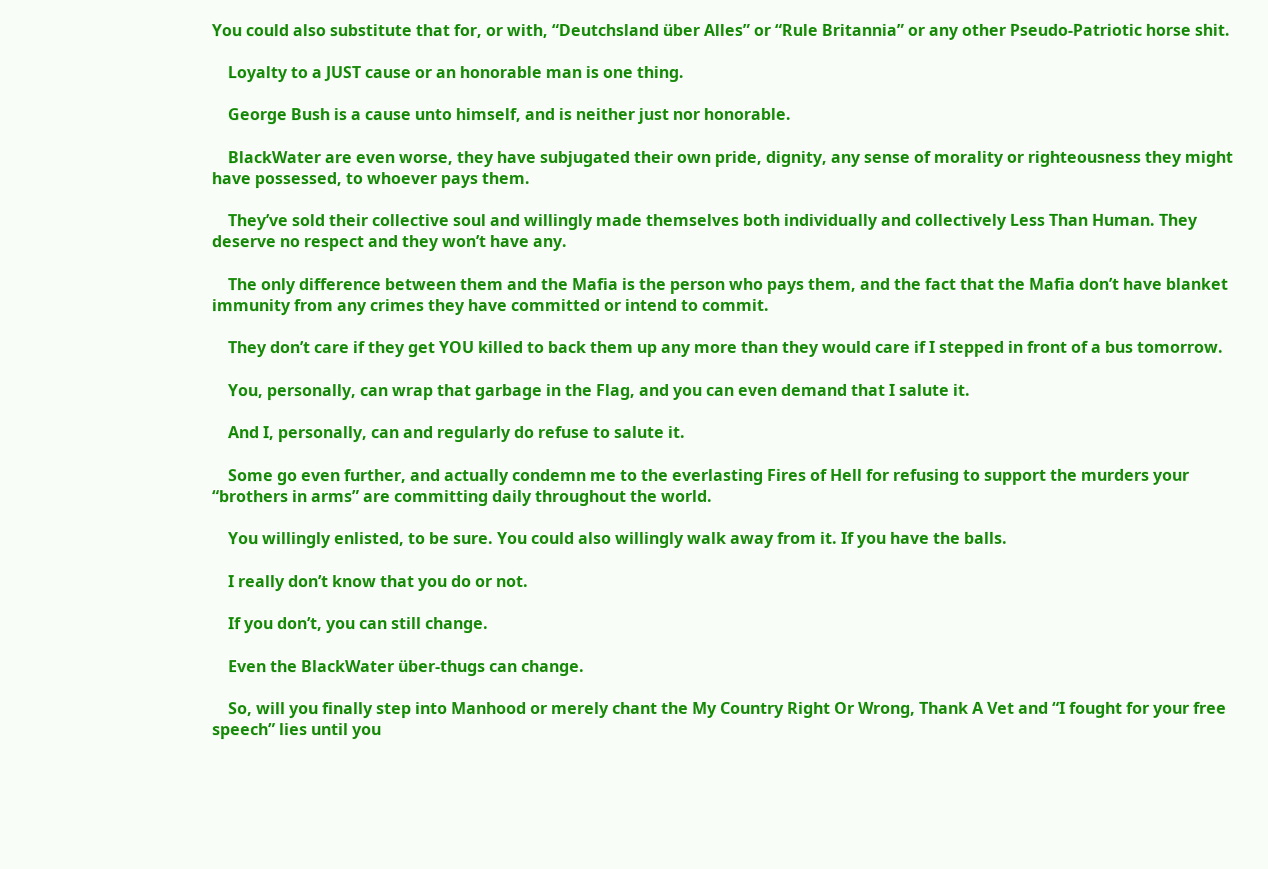You could also substitute that for, or with, “Deutchsland über Alles” or “Rule Britannia” or any other Pseudo-Patriotic horse shit.

    Loyalty to a JUST cause or an honorable man is one thing.

    George Bush is a cause unto himself, and is neither just nor honorable.

    BlackWater are even worse, they have subjugated their own pride, dignity, any sense of morality or righteousness they might have possessed, to whoever pays them.

    They’ve sold their collective soul and willingly made themselves both individually and collectively Less Than Human. They deserve no respect and they won’t have any.

    The only difference between them and the Mafia is the person who pays them, and the fact that the Mafia don’t have blanket immunity from any crimes they have committed or intend to commit.

    They don’t care if they get YOU killed to back them up any more than they would care if I stepped in front of a bus tomorrow.

    You, personally, can wrap that garbage in the Flag, and you can even demand that I salute it.

    And I, personally, can and regularly do refuse to salute it.

    Some go even further, and actually condemn me to the everlasting Fires of Hell for refusing to support the murders your “brothers in arms” are committing daily throughout the world.

    You willingly enlisted, to be sure. You could also willingly walk away from it. If you have the balls.

    I really don’t know that you do or not.

    If you don’t, you can still change.

    Even the BlackWater über-thugs can change.

    So, will you finally step into Manhood or merely chant the My Country Right Or Wrong, Thank A Vet and “I fought for your free speech” lies until you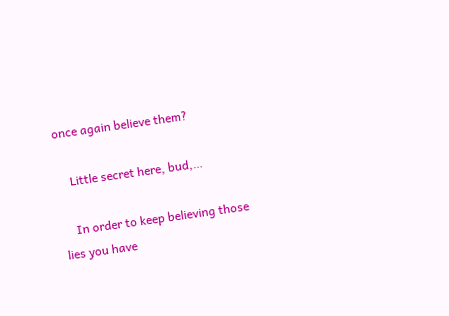once again believe them?

    Little secret here, bud,…

    In order to keep believing those lies you have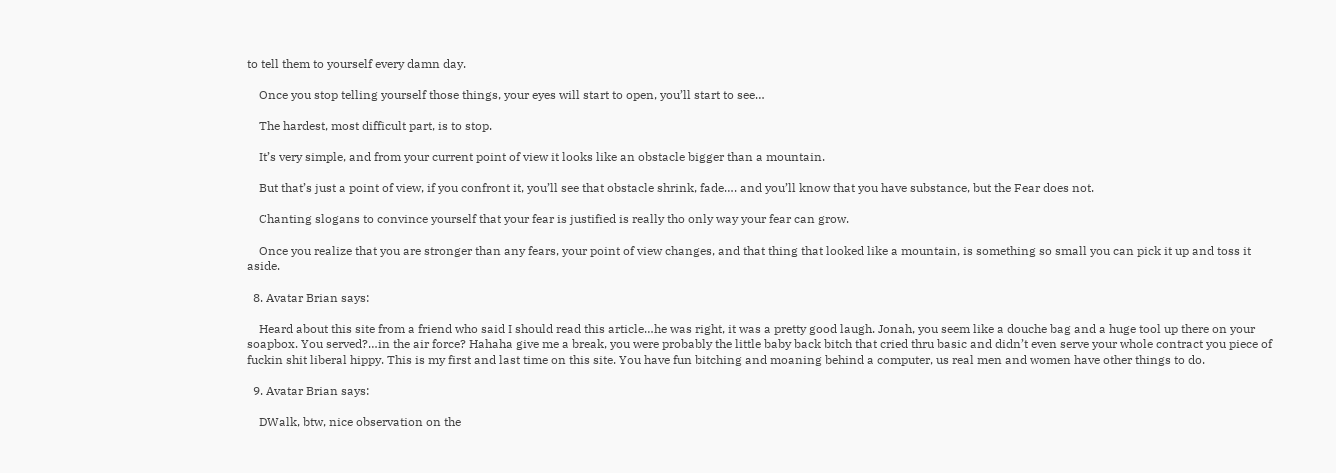to tell them to yourself every damn day.

    Once you stop telling yourself those things, your eyes will start to open, you’ll start to see…

    The hardest, most difficult part, is to stop.

    It’s very simple, and from your current point of view it looks like an obstacle bigger than a mountain.

    But that’s just a point of view, if you confront it, you’ll see that obstacle shrink, fade…. and you’ll know that you have substance, but the Fear does not.

    Chanting slogans to convince yourself that your fear is justified is really tho only way your fear can grow.

    Once you realize that you are stronger than any fears, your point of view changes, and that thing that looked like a mountain, is something so small you can pick it up and toss it aside.

  8. Avatar Brian says:

    Heard about this site from a friend who said I should read this article…he was right, it was a pretty good laugh. Jonah, you seem like a douche bag and a huge tool up there on your soapbox. You served?…in the air force? Hahaha give me a break, you were probably the little baby back bitch that cried thru basic and didn’t even serve your whole contract you piece of fuckin shit liberal hippy. This is my first and last time on this site. You have fun bitching and moaning behind a computer, us real men and women have other things to do.

  9. Avatar Brian says:

    DWalk, btw, nice observation on the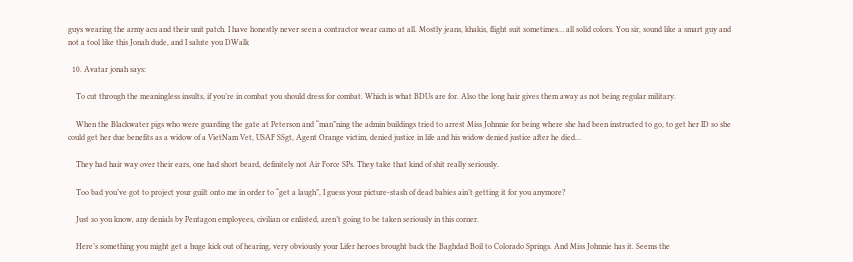guys wearing the army acu and their unit patch. I have honestly never seen a contractor wear camo at all. Mostly jeans, khakis, flight suit sometimes… all solid colors. You sir, sound like a smart guy and not a tool like this Jonah dude, and I salute you DWalk

  10. Avatar jonah says:

    To cut through the meaningless insults, if you’re in combat you should dress for combat. Which is what BDUs are for. Also the long hair gives them away as not being regular military.

    When the Blackwater pigs who were guarding the gate at Peterson and “man”ning the admin buildings tried to arrest Miss Johnnie for being where she had been instructed to go, to get her ID so she could get her due benefits as a widow of a VietNam Vet, USAF SSgt, Agent Orange victim, denied justice in life and his widow denied justice after he died…

    They had hair way over their ears, one had short beard, definitely not Air Force SPs. They take that kind of shit really seriously.

    Too bad you’ve got to project your guilt onto me in order to “get a laugh”, I guess your picture-stash of dead babies ain’t getting it for you anymore?

    Just so you know, any denials by Pentagon employees, civilian or enlisted, aren’t going to be taken seriously in this corner.

    Here’s something you might get a huge kick out of hearing, very obviously your Lifer heroes brought back the Baghdad Boil to Colorado Springs. And Miss Johnnie has it. Seems the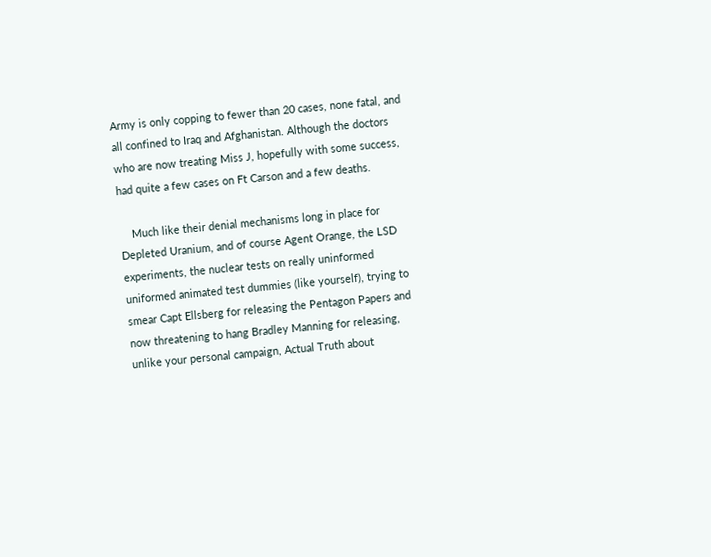Army is only copping to fewer than 20 cases, none fatal, and all confined to Iraq and Afghanistan. Although the doctors who are now treating Miss J, hopefully with some success, had quite a few cases on Ft Carson and a few deaths.

    Much like their denial mechanisms long in place for Depleted Uranium, and of course Agent Orange, the LSD experiments, the nuclear tests on really uninformed uniformed animated test dummies (like yourself), trying to smear Capt Ellsberg for releasing the Pentagon Papers and now threatening to hang Bradley Manning for releasing, unlike your personal campaign, Actual Truth about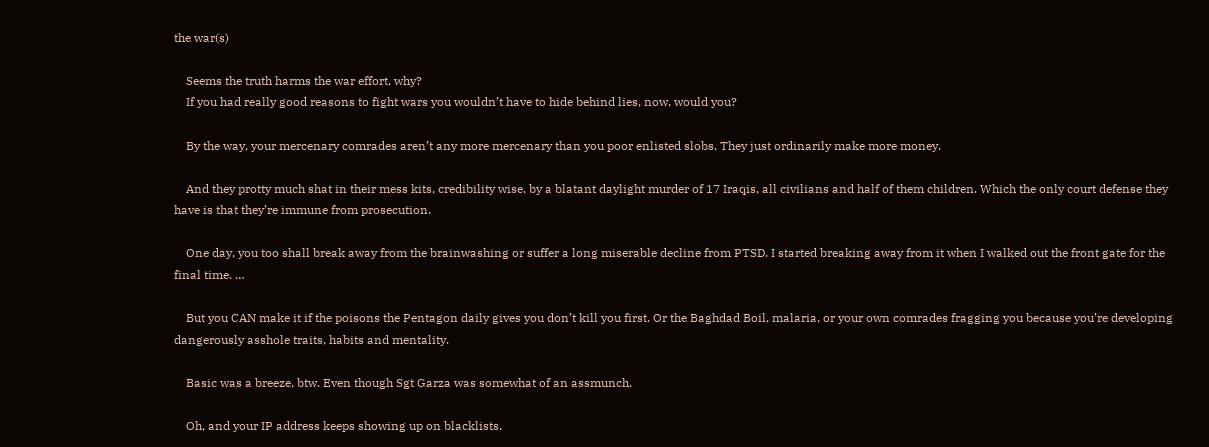the war(s)

    Seems the truth harms the war effort, why?
    If you had really good reasons to fight wars you wouldn’t have to hide behind lies, now, would you?

    By the way, your mercenary comrades aren’t any more mercenary than you poor enlisted slobs. They just ordinarily make more money.

    And they protty much shat in their mess kits, credibility wise, by a blatant daylight murder of 17 Iraqis, all civilians and half of them children. Which the only court defense they have is that they’re immune from prosecution.

    One day, you too shall break away from the brainwashing or suffer a long miserable decline from PTSD. I started breaking away from it when I walked out the front gate for the final time. …

    But you CAN make it if the poisons the Pentagon daily gives you don’t kill you first. Or the Baghdad Boil, malaria, or your own comrades fragging you because you’re developing dangerously asshole traits, habits and mentality.

    Basic was a breeze, btw. Even though Sgt Garza was somewhat of an assmunch.

    Oh, and your IP address keeps showing up on blacklists.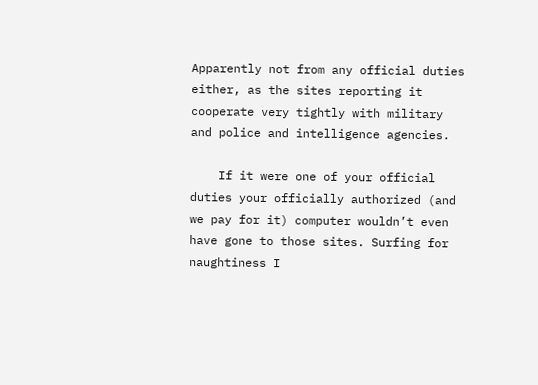Apparently not from any official duties either, as the sites reporting it cooperate very tightly with military and police and intelligence agencies.

    If it were one of your official duties your officially authorized (and we pay for it) computer wouldn’t even have gone to those sites. Surfing for naughtiness I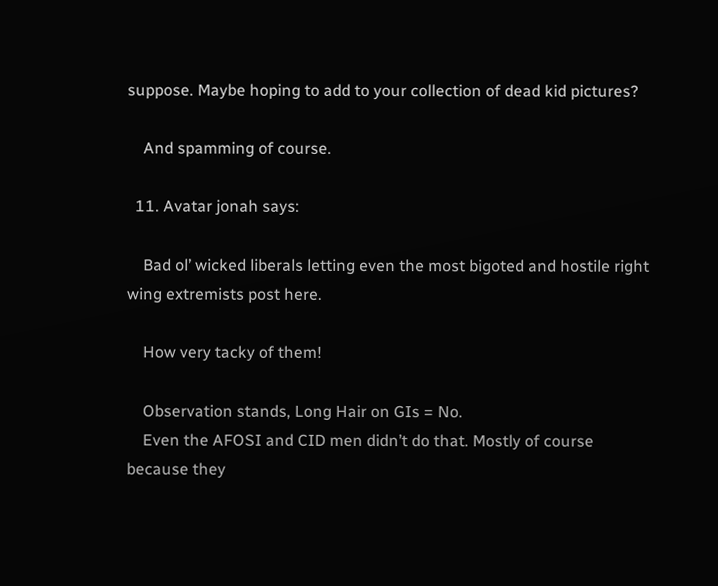suppose. Maybe hoping to add to your collection of dead kid pictures?

    And spamming of course.

  11. Avatar jonah says:

    Bad ol’ wicked liberals letting even the most bigoted and hostile right wing extremists post here.

    How very tacky of them!

    Observation stands, Long Hair on GIs = No.
    Even the AFOSI and CID men didn’t do that. Mostly of course because they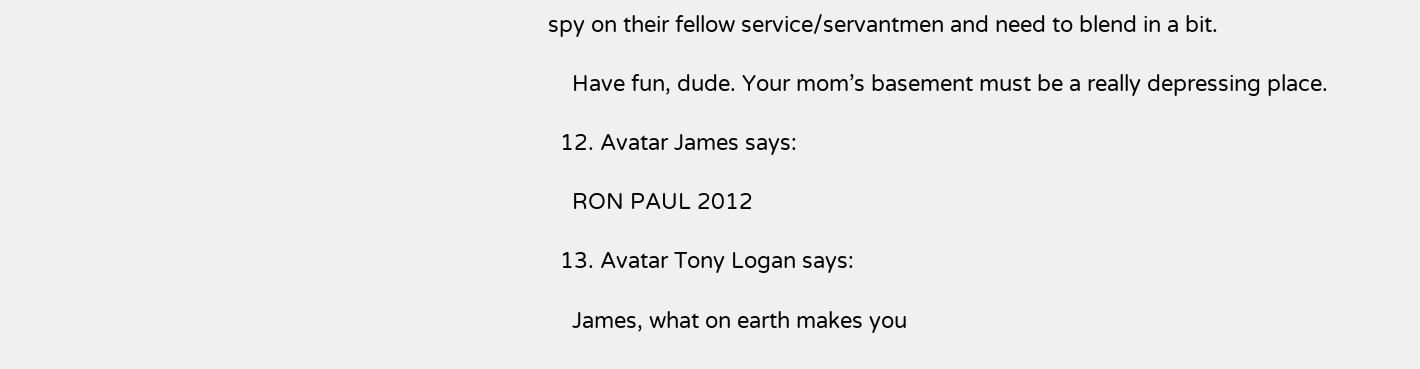spy on their fellow service/servantmen and need to blend in a bit.

    Have fun, dude. Your mom’s basement must be a really depressing place.

  12. Avatar James says:

    RON PAUL 2012

  13. Avatar Tony Logan says:

    James, what on earth makes you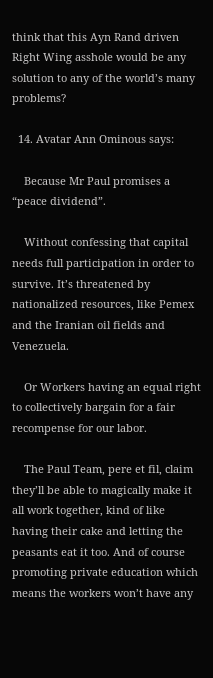think that this Ayn Rand driven Right Wing asshole would be any solution to any of the world’s many problems?

  14. Avatar Ann Ominous says:

    Because Mr Paul promises a “peace dividend”.

    Without confessing that capital needs full participation in order to survive. It’s threatened by nationalized resources, like Pemex and the Iranian oil fields and Venezuela.

    Or Workers having an equal right to collectively bargain for a fair recompense for our labor.

    The Paul Team, pere et fil, claim they’ll be able to magically make it all work together, kind of like having their cake and letting the peasants eat it too. And of course promoting private education which means the workers won’t have any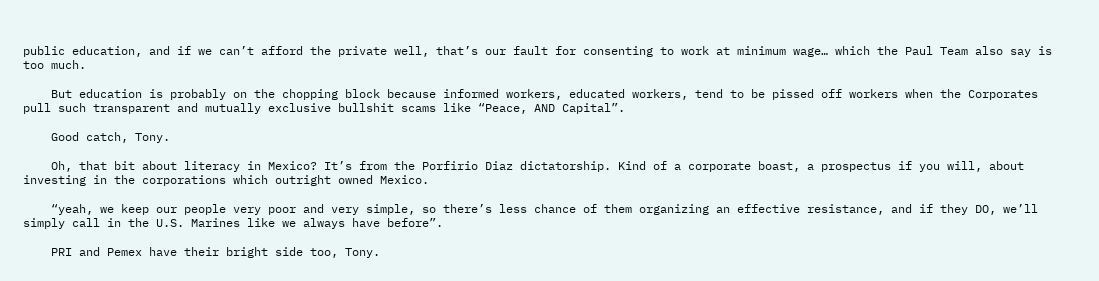public education, and if we can’t afford the private well, that’s our fault for consenting to work at minimum wage… which the Paul Team also say is too much.

    But education is probably on the chopping block because informed workers, educated workers, tend to be pissed off workers when the Corporates pull such transparent and mutually exclusive bullshit scams like “Peace, AND Capital”.

    Good catch, Tony.

    Oh, that bit about literacy in Mexico? It’s from the Porfirio Diaz dictatorship. Kind of a corporate boast, a prospectus if you will, about investing in the corporations which outright owned Mexico.

    “yeah, we keep our people very poor and very simple, so there’s less chance of them organizing an effective resistance, and if they DO, we’ll simply call in the U.S. Marines like we always have before”.

    PRI and Pemex have their bright side too, Tony.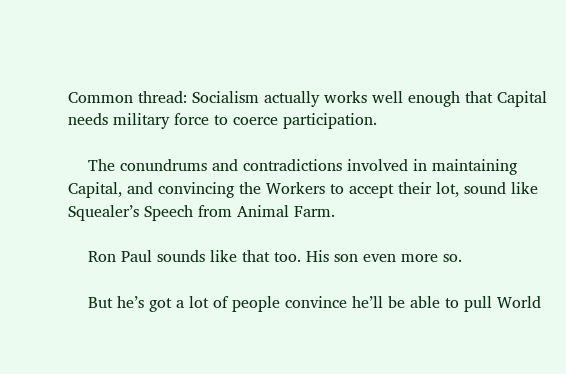Common thread: Socialism actually works well enough that Capital needs military force to coerce participation.

    The conundrums and contradictions involved in maintaining Capital, and convincing the Workers to accept their lot, sound like Squealer’s Speech from Animal Farm.

    Ron Paul sounds like that too. His son even more so.

    But he’s got a lot of people convince he’ll be able to pull World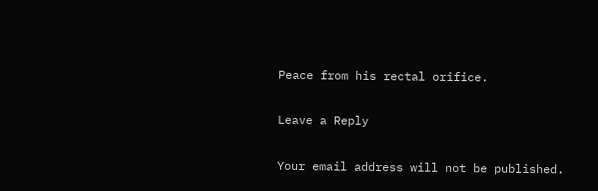Peace from his rectal orifice.

Leave a Reply

Your email address will not be published.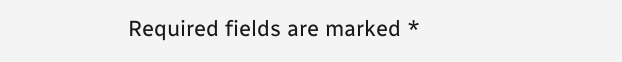Required fields are marked *